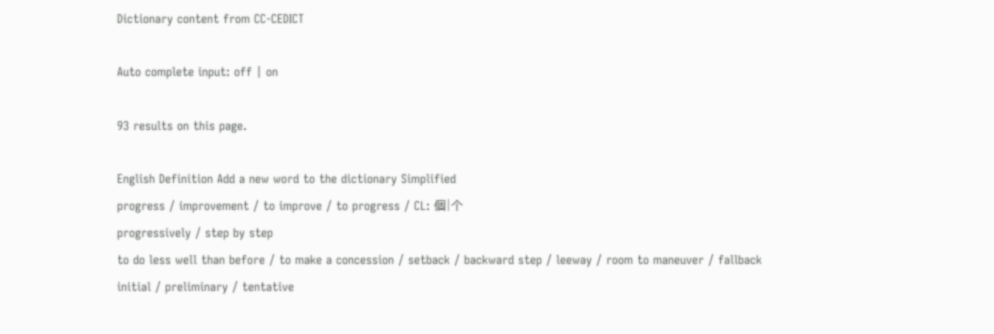Dictionary content from CC-CEDICT

Auto complete input: off | on

93 results on this page.

English Definition Add a new word to the dictionary Simplified
progress / improvement / to improve / to progress / CL: 個|个
progressively / step by step
to do less well than before / to make a concession / setback / backward step / leeway / room to maneuver / fallback
initial / preliminary / tentative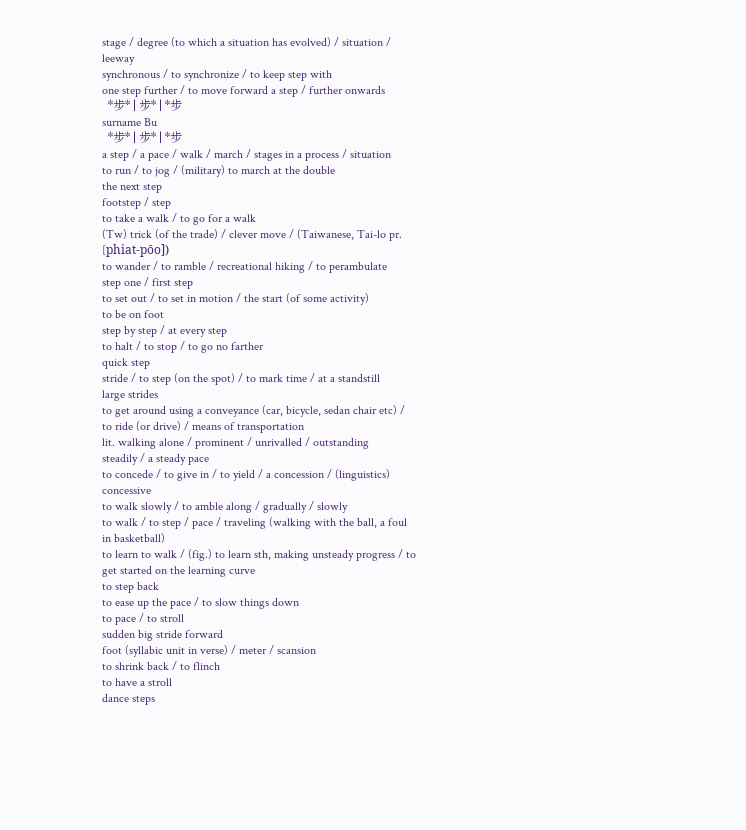stage / degree (to which a situation has evolved) / situation / leeway
synchronous / to synchronize / to keep step with
one step further / to move forward a step / further onwards
  *步* | 步* | *步
surname Bu
  *步* | 步* | *步
a step / a pace / walk / march / stages in a process / situation
to run / to jog / (military) to march at the double
the next step
footstep / step
to take a walk / to go for a walk
(Tw) trick (of the trade) / clever move / (Taiwanese, Tai-lo pr. [phiat-pōo])
to wander / to ramble / recreational hiking / to perambulate
step one / first step
to set out / to set in motion / the start (of some activity)
to be on foot
step by step / at every step
to halt / to stop / to go no farther
quick step
stride / to step (on the spot) / to mark time / at a standstill
large strides
to get around using a conveyance (car, bicycle, sedan chair etc) / to ride (or drive) / means of transportation
lit. walking alone / prominent / unrivalled / outstanding
steadily / a steady pace
to concede / to give in / to yield / a concession / (linguistics) concessive
to walk slowly / to amble along / gradually / slowly
to walk / to step / pace / traveling (walking with the ball, a foul in basketball)
to learn to walk / (fig.) to learn sth, making unsteady progress / to get started on the learning curve
to step back
to ease up the pace / to slow things down
to pace / to stroll
sudden big stride forward
foot (syllabic unit in verse) / meter / scansion
to shrink back / to flinch
to have a stroll
dance steps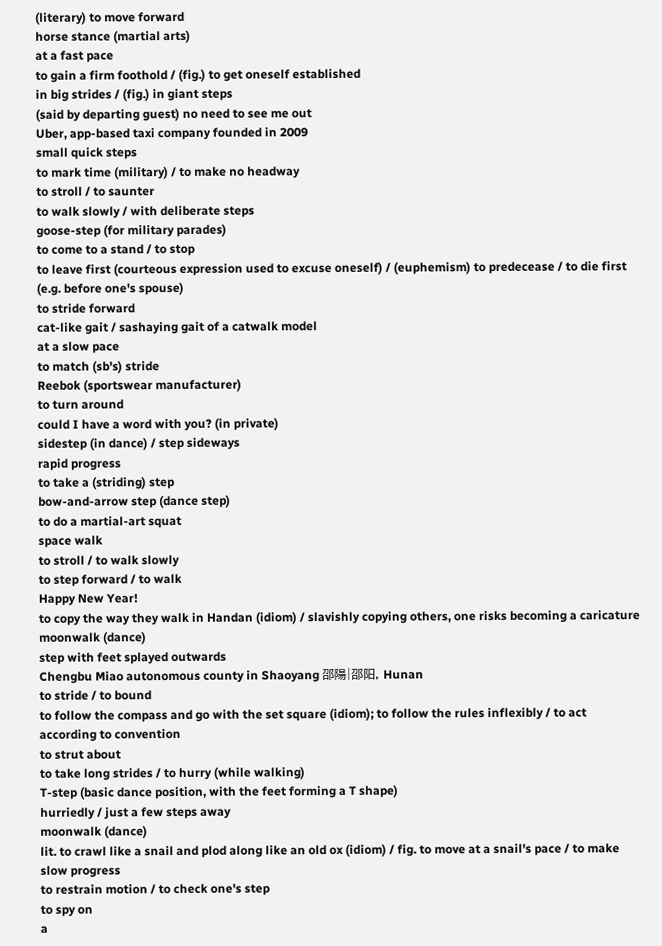(literary) to move forward
horse stance (martial arts)
at a fast pace
to gain a firm foothold / (fig.) to get oneself established
in big strides / (fig.) in giant steps
(said by departing guest) no need to see me out
Uber, app-based taxi company founded in 2009
small quick steps
to mark time (military) / to make no headway
to stroll / to saunter
to walk slowly / with deliberate steps
goose-step (for military parades)
to come to a stand / to stop
to leave first (courteous expression used to excuse oneself) / (euphemism) to predecease / to die first (e.g. before one's spouse)
to stride forward
cat-like gait / sashaying gait of a catwalk model
at a slow pace
to match (sb's) stride
Reebok (sportswear manufacturer)
to turn around
could I have a word with you? (in private)
sidestep (in dance) / step sideways
rapid progress
to take a (striding) step
bow-and-arrow step (dance step)
to do a martial-art squat
space walk
to stroll / to walk slowly
to step forward / to walk
Happy New Year!
to copy the way they walk in Handan (idiom) / slavishly copying others, one risks becoming a caricature
moonwalk (dance)
step with feet splayed outwards
Chengbu Miao autonomous county in Shaoyang 邵陽|邵阳, Hunan
to stride / to bound
to follow the compass and go with the set square (idiom); to follow the rules inflexibly / to act according to convention
to strut about
to take long strides / to hurry (while walking)
T-step (basic dance position, with the feet forming a T shape)
hurriedly / just a few steps away
moonwalk (dance)
lit. to crawl like a snail and plod along like an old ox (idiom) / fig. to move at a snail's pace / to make slow progress
to restrain motion / to check one's step
to spy on
a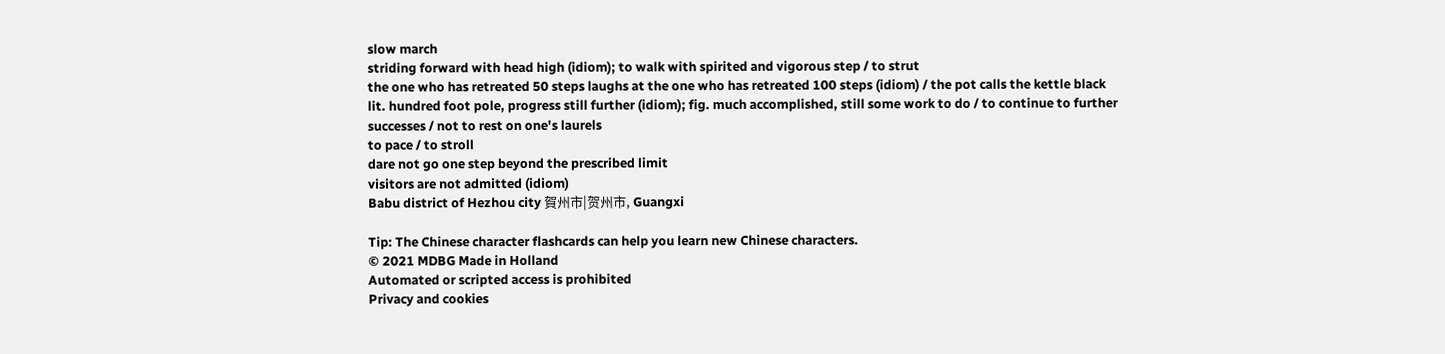slow march
striding forward with head high (idiom); to walk with spirited and vigorous step / to strut
the one who has retreated 50 steps laughs at the one who has retreated 100 steps (idiom) / the pot calls the kettle black
lit. hundred foot pole, progress still further (idiom); fig. much accomplished, still some work to do / to continue to further successes / not to rest on one's laurels
to pace / to stroll
dare not go one step beyond the prescribed limit
visitors are not admitted (idiom)
Babu district of Hezhou city 賀州市|贺州市, Guangxi

Tip: The Chinese character flashcards can help you learn new Chinese characters.
© 2021 MDBG Made in Holland
Automated or scripted access is prohibited
Privacy and cookies